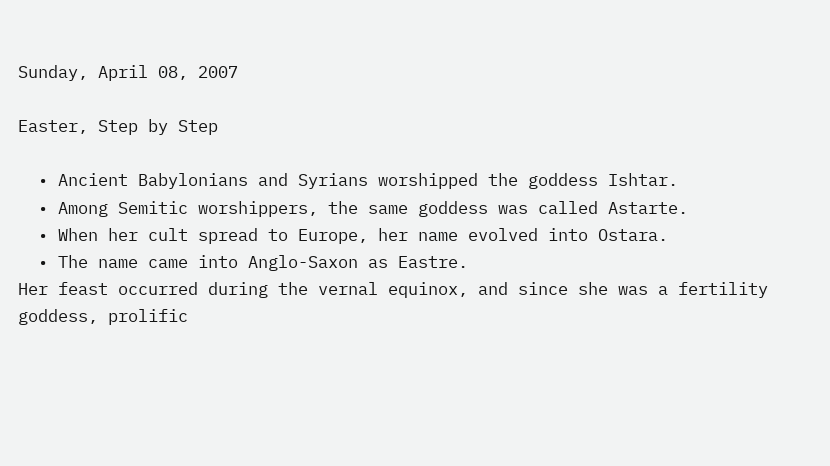Sunday, April 08, 2007

Easter, Step by Step

  • Ancient Babylonians and Syrians worshipped the goddess Ishtar.
  • Among Semitic worshippers, the same goddess was called Astarte.
  • When her cult spread to Europe, her name evolved into Ostara.
  • The name came into Anglo-Saxon as Eastre.
Her feast occurred during the vernal equinox, and since she was a fertility goddess, prolific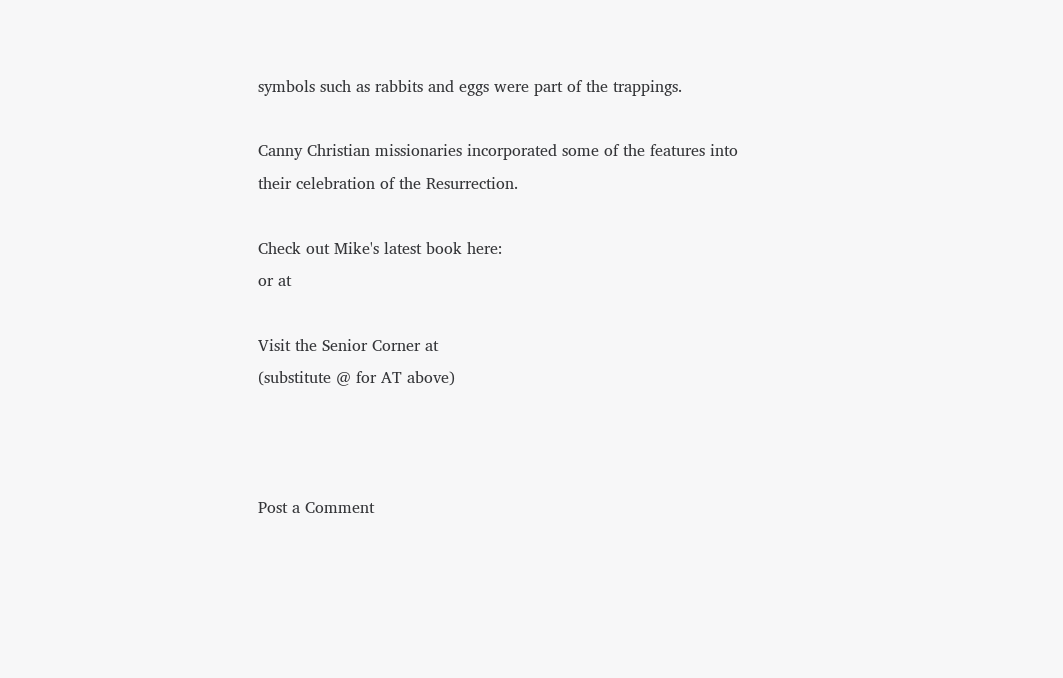symbols such as rabbits and eggs were part of the trappings.

Canny Christian missionaries incorporated some of the features into their celebration of the Resurrection.

Check out Mike's latest book here:
or at

Visit the Senior Corner at
(substitute @ for AT above)



Post a Comment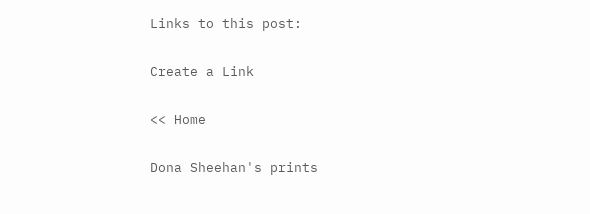Links to this post:

Create a Link

<< Home

Dona Sheehan's prints